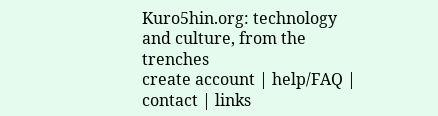Kuro5hin.org: technology and culture, from the trenches
create account | help/FAQ | contact | links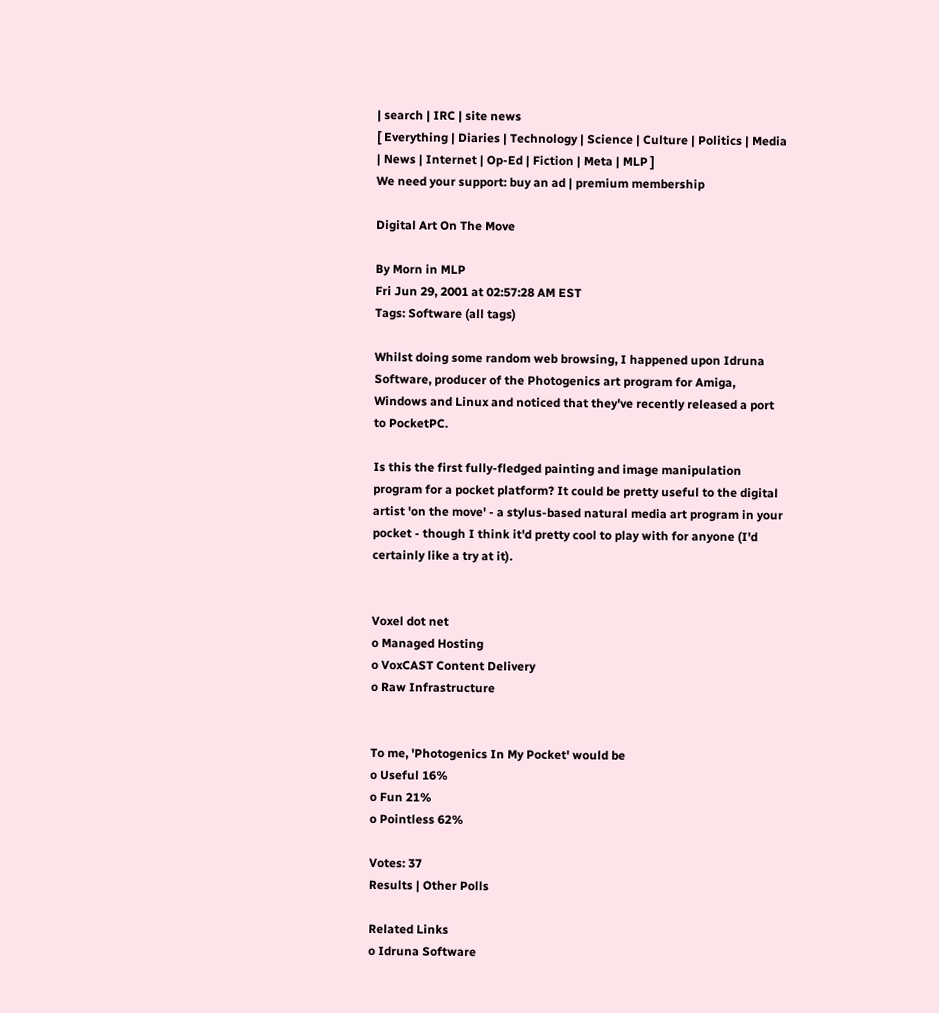| search | IRC | site news
[ Everything | Diaries | Technology | Science | Culture | Politics | Media | News | Internet | Op-Ed | Fiction | Meta | MLP ]
We need your support: buy an ad | premium membership

Digital Art On The Move

By Morn in MLP
Fri Jun 29, 2001 at 02:57:28 AM EST
Tags: Software (all tags)

Whilst doing some random web browsing, I happened upon Idruna Software, producer of the Photogenics art program for Amiga, Windows and Linux and noticed that they've recently released a port to PocketPC.

Is this the first fully-fledged painting and image manipulation program for a pocket platform? It could be pretty useful to the digital artist 'on the move' - a stylus-based natural media art program in your pocket - though I think it'd pretty cool to play with for anyone (I'd certainly like a try at it).


Voxel dot net
o Managed Hosting
o VoxCAST Content Delivery
o Raw Infrastructure


To me, 'Photogenics In My Pocket' would be
o Useful 16%
o Fun 21%
o Pointless 62%

Votes: 37
Results | Other Polls

Related Links
o Idruna Software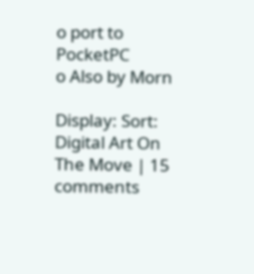o port to PocketPC
o Also by Morn

Display: Sort:
Digital Art On The Move | 15 comments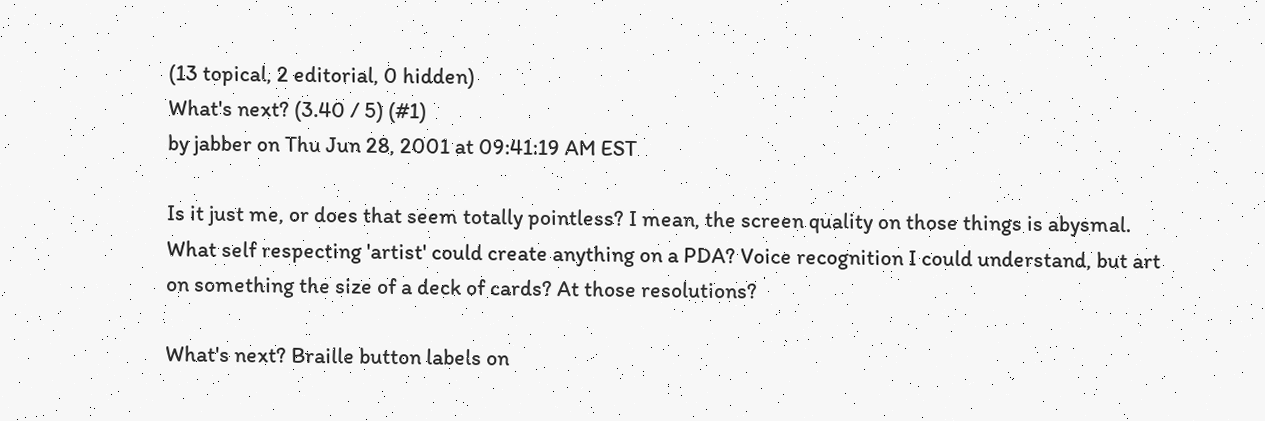(13 topical, 2 editorial, 0 hidden)
What's next? (3.40 / 5) (#1)
by jabber on Thu Jun 28, 2001 at 09:41:19 AM EST

Is it just me, or does that seem totally pointless? I mean, the screen quality on those things is abysmal. What self respecting 'artist' could create anything on a PDA? Voice recognition I could understand, but art on something the size of a deck of cards? At those resolutions?

What's next? Braille button labels on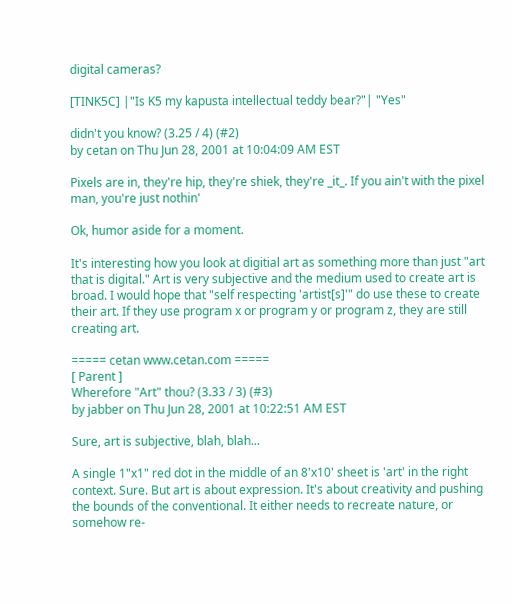digital cameras?

[TINK5C] |"Is K5 my kapusta intellectual teddy bear?"| "Yes"

didn't you know? (3.25 / 4) (#2)
by cetan on Thu Jun 28, 2001 at 10:04:09 AM EST

Pixels are in, they're hip, they're shiek, they're _it_. If you ain't with the pixel man, you're just nothin'

Ok, humor aside for a moment.

It's interesting how you look at digitial art as something more than just "art that is digital." Art is very subjective and the medium used to create art is broad. I would hope that "self respecting 'artist[s]'" do use these to create their art. If they use program x or program y or program z, they are still creating art.

===== cetan www.cetan.com =====
[ Parent ]
Wherefore "Art" thou? (3.33 / 3) (#3)
by jabber on Thu Jun 28, 2001 at 10:22:51 AM EST

Sure, art is subjective, blah, blah...

A single 1"x1" red dot in the middle of an 8'x10' sheet is 'art' in the right context. Sure. But art is about expression. It's about creativity and pushing the bounds of the conventional. It either needs to recreate nature, or somehow re-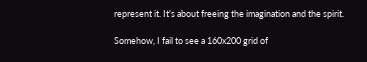represent it. It's about freeing the imagination and the spirit.

Somehow, I fail to see a 160x200 grid of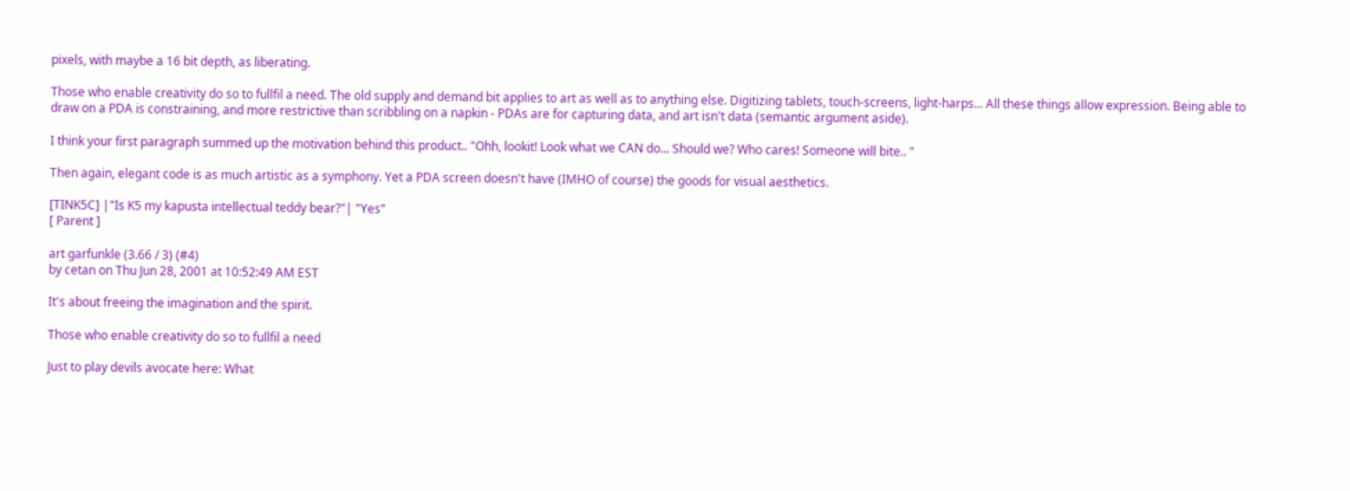pixels, with maybe a 16 bit depth, as liberating.

Those who enable creativity do so to fullfil a need. The old supply and demand bit applies to art as well as to anything else. Digitizing tablets, touch-screens, light-harps... All these things allow expression. Being able to draw on a PDA is constraining, and more restrictive than scribbling on a napkin - PDAs are for capturing data, and art isn't data (semantic argument aside).

I think your first paragraph summed up the motivation behind this product.. "Ohh, lookit! Look what we CAN do... Should we? Who cares! Someone will bite.. "

Then again, elegant code is as much artistic as a symphony. Yet a PDA screen doesn't have (IMHO of course) the goods for visual aesthetics.

[TINK5C] |"Is K5 my kapusta intellectual teddy bear?"| "Yes"
[ Parent ]

art garfunkle (3.66 / 3) (#4)
by cetan on Thu Jun 28, 2001 at 10:52:49 AM EST

It's about freeing the imagination and the spirit.

Those who enable creativity do so to fullfil a need

Just to play devils avocate here: What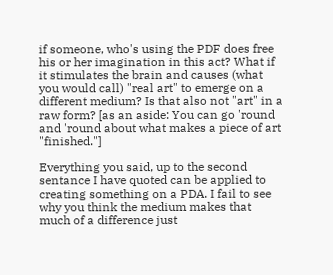if someone, who's using the PDF does free his or her imagination in this act? What if it stimulates the brain and causes (what you would call) "real art" to emerge on a different medium? Is that also not "art" in a raw form? [as an aside: You can go 'round and 'round about what makes a piece of art "finished."]

Everything you said, up to the second sentance I have quoted can be applied to creating something on a PDA. I fail to see why you think the medium makes that much of a difference just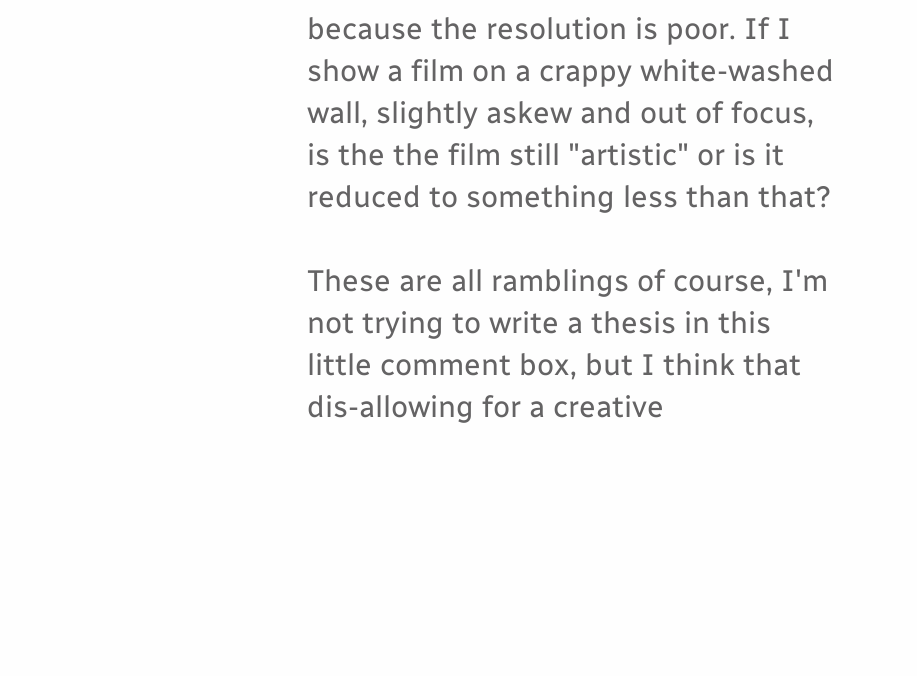because the resolution is poor. If I show a film on a crappy white-washed wall, slightly askew and out of focus, is the the film still "artistic" or is it reduced to something less than that?

These are all ramblings of course, I'm not trying to write a thesis in this little comment box, but I think that dis-allowing for a creative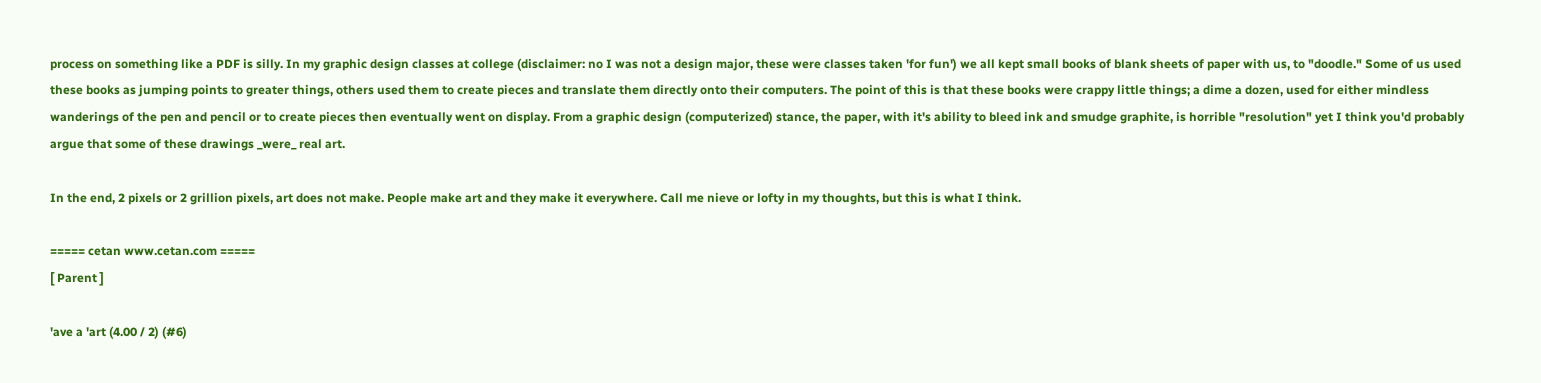process on something like a PDF is silly. In my graphic design classes at college (disclaimer: no I was not a design major, these were classes taken 'for fun') we all kept small books of blank sheets of paper with us, to "doodle." Some of us used these books as jumping points to greater things, others used them to create pieces and translate them directly onto their computers. The point of this is that these books were crappy little things; a dime a dozen, used for either mindless wanderings of the pen and pencil or to create pieces then eventually went on display. From a graphic design (computerized) stance, the paper, with it's ability to bleed ink and smudge graphite, is horrible "resolution" yet I think you'd probably argue that some of these drawings _were_ real art.

In the end, 2 pixels or 2 grillion pixels, art does not make. People make art and they make it everywhere. Call me nieve or lofty in my thoughts, but this is what I think.

===== cetan www.cetan.com =====
[ Parent ]

'ave a 'art (4.00 / 2) (#6)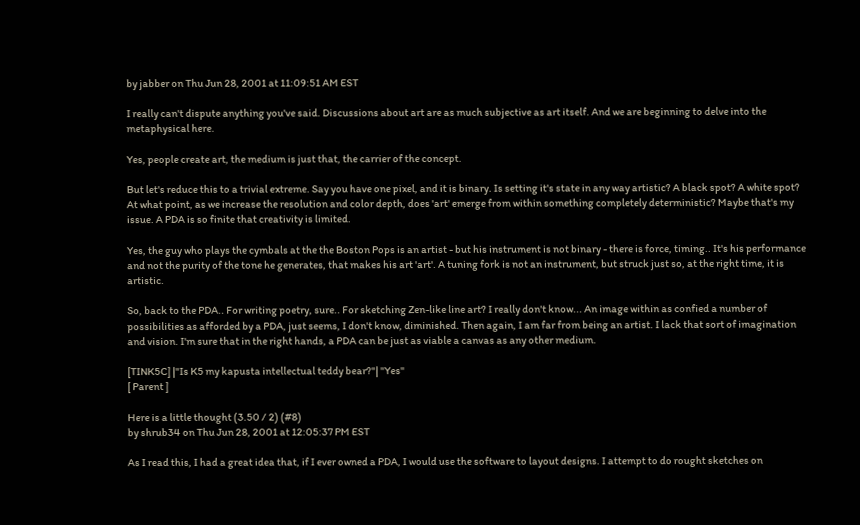by jabber on Thu Jun 28, 2001 at 11:09:51 AM EST

I really can't dispute anything you've said. Discussions about art are as much subjective as art itself. And we are beginning to delve into the metaphysical here.

Yes, people create art, the medium is just that, the carrier of the concept.

But let's reduce this to a trivial extreme. Say you have one pixel, and it is binary. Is setting it's state in any way artistic? A black spot? A white spot? At what point, as we increase the resolution and color depth, does 'art' emerge from within something completely deterministic? Maybe that's my issue. A PDA is so finite that creativity is limited.

Yes, the guy who plays the cymbals at the the Boston Pops is an artist - but his instrument is not binary - there is force, timing.. It's his performance and not the purity of the tone he generates, that makes his art 'art'. A tuning fork is not an instrument, but struck just so, at the right time, it is artistic.

So, back to the PDA.. For writing poetry, sure.. For sketching Zen-like line art? I really don't know... An image within as confied a number of possibilities as afforded by a PDA, just seems, I don't know, diminished. Then again, I am far from being an artist. I lack that sort of imagination and vision. I'm sure that in the right hands, a PDA can be just as viable a canvas as any other medium.

[TINK5C] |"Is K5 my kapusta intellectual teddy bear?"| "Yes"
[ Parent ]

Here is a little thought (3.50 / 2) (#8)
by shrub34 on Thu Jun 28, 2001 at 12:05:37 PM EST

As I read this, I had a great idea that, if I ever owned a PDA, I would use the software to layout designs. I attempt to do rought sketches on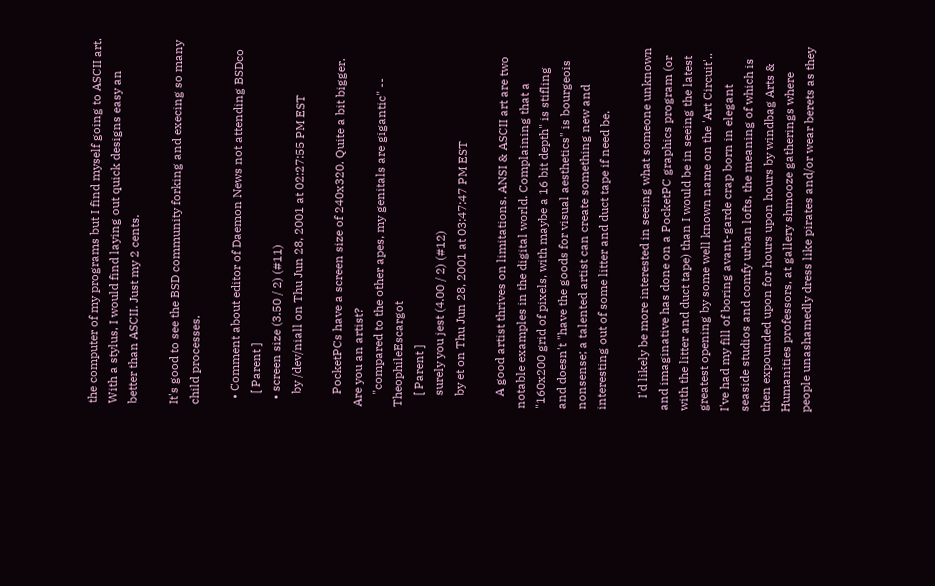the computer of my programs but I find myself going to ASCII art. With a stylus, I would find laying out quick designs easy an better than ASCII. Just my 2 cents.

It's good to see the BSD community forking and execing so many child processes.

  • Comment about editor of Daemon News not attending BSDco
    [ Parent ]
  • screen size (3.50 / 2) (#11)
    by /dev/niall on Thu Jun 28, 2001 at 02:27:55 PM EST

    PocketPCs have a screen size of 240x320. Quite a bit bigger. Are you an artist?
    "compared to the other apes, my genitals are gigantic" -- TheophileEscargot
    [ Parent ]
    surely you jest (4.00 / 2) (#12)
    by et on Thu Jun 28, 2001 at 03:47:47 PM EST

    A good artist thrives on limitations. ANSI & ASCII art are two notable examples in the digital world. Complaining that a "160x200 grid of pixels, with maybe a 16 bit depth" is stifling and doesn't "have the goods for visual aesthetics" is bourgeois nonsense; a talented artist can create something new and interesting out of some litter and duct tape if need be.

    I'd likely be more interested in seeing what someone unknown and imaginative has done on a PocketPC graphics program (or with the litter and duct tape) than I would be in seeing the latest greatest opening by some well known name on the 'Art Circuit'.. I've had my fill of boring avant-garde crap born in elegant seaside studios and comfy urban lofts, the meaning of which is then expounded upon for hours upon hours by windbag Arts & Humanities professors, at gallery shmooze gatherings where people unashamedly dress like pirates and/or wear berets as they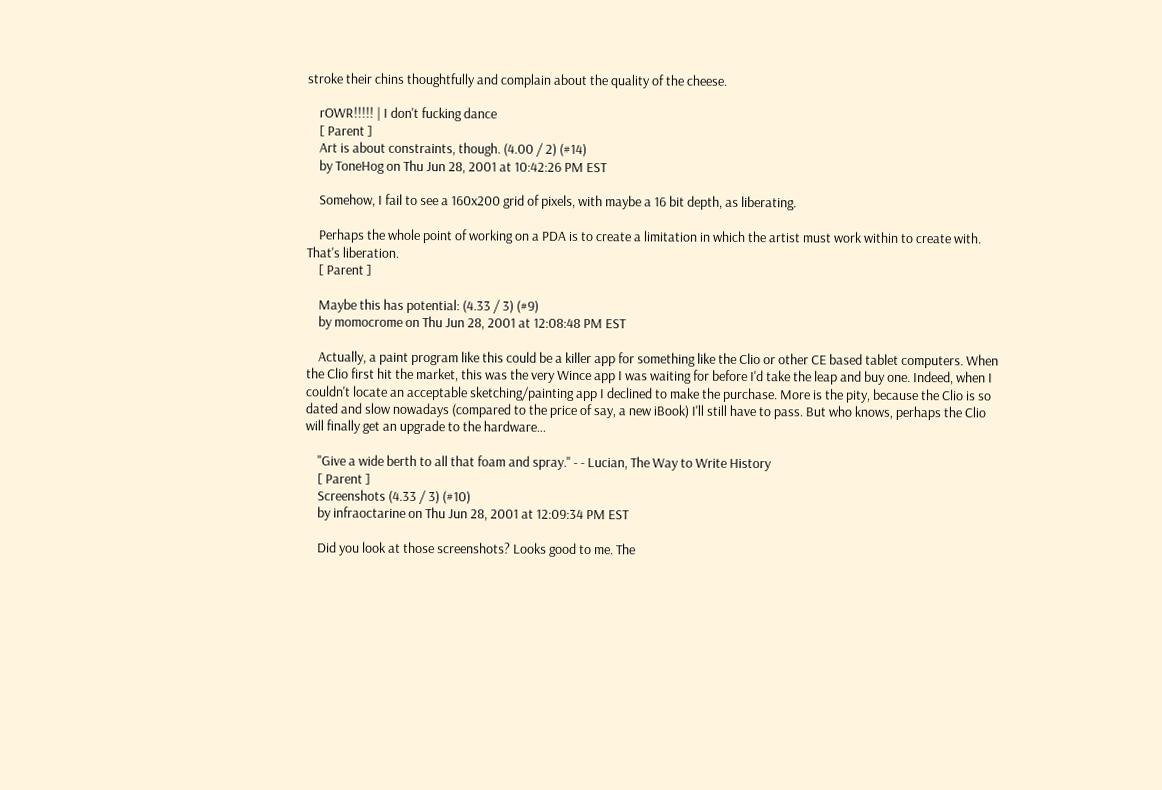stroke their chins thoughtfully and complain about the quality of the cheese.

    rOWR!!!!! | I don't fucking dance
    [ Parent ]
    Art is about constraints, though. (4.00 / 2) (#14)
    by ToneHog on Thu Jun 28, 2001 at 10:42:26 PM EST

    Somehow, I fail to see a 160x200 grid of pixels, with maybe a 16 bit depth, as liberating.

    Perhaps the whole point of working on a PDA is to create a limitation in which the artist must work within to create with. That's liberation.
    [ Parent ]

    Maybe this has potential: (4.33 / 3) (#9)
    by momocrome on Thu Jun 28, 2001 at 12:08:48 PM EST

    Actually, a paint program like this could be a killer app for something like the Clio or other CE based tablet computers. When the Clio first hit the market, this was the very Wince app I was waiting for before I'd take the leap and buy one. Indeed, when I couldn't locate an acceptable sketching/painting app I declined to make the purchase. More is the pity, because the Clio is so dated and slow nowadays (compared to the price of say, a new iBook) I'll still have to pass. But who knows, perhaps the Clio will finally get an upgrade to the hardware...

    "Give a wide berth to all that foam and spray." - - Lucian, The Way to Write History
    [ Parent ]
    Screenshots (4.33 / 3) (#10)
    by infraoctarine on Thu Jun 28, 2001 at 12:09:34 PM EST

    Did you look at those screenshots? Looks good to me. The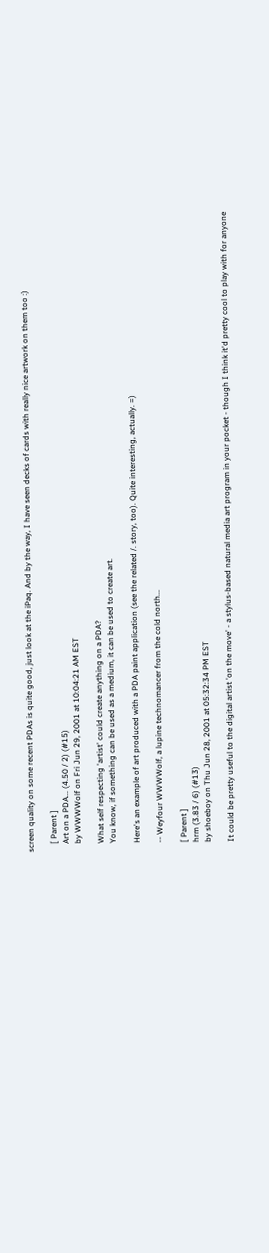screen quality on some recent PDAs is quite good, just look at the iPaq. And by the way, I have seen decks of cards with really nice artwork on them too :)

    [ Parent ]
    Art on a PDA... (4.50 / 2) (#15)
    by WWWWolf on Fri Jun 29, 2001 at 10:04:21 AM EST

    What self respecting 'artist' could create anything on a PDA?
    You know, if something can be used as a medium, it can be used to create art.

    Here's an example of art produced with a PDA paint application (see the related /. story, too). Quite interesting, actually. =)

    -- Weyfour WWWWolf, a lupine technomancer from the cold north...

    [ Parent ]
    hrm (3.83 / 6) (#13)
    by shoeboy on Thu Jun 28, 2001 at 05:32:34 PM EST

    It could be pretty useful to the digital artist 'on the move' - a stylus-based natural media art program in your pocket - though I think it'd pretty cool to play with for anyone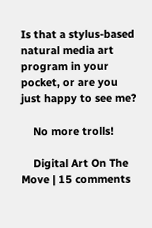Is that a stylus-based natural media art program in your pocket, or are you just happy to see me?

    No more trolls!

    Digital Art On The Move | 15 comments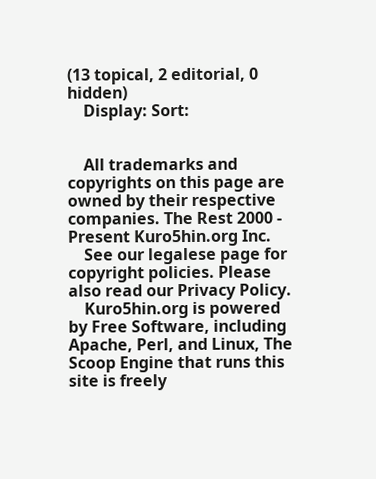(13 topical, 2 editorial, 0 hidden)
    Display: Sort:


    All trademarks and copyrights on this page are owned by their respective companies. The Rest 2000 - Present Kuro5hin.org Inc.
    See our legalese page for copyright policies. Please also read our Privacy Policy.
    Kuro5hin.org is powered by Free Software, including Apache, Perl, and Linux, The Scoop Engine that runs this site is freely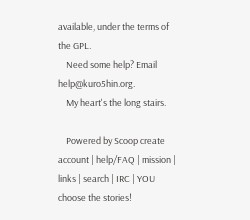available, under the terms of the GPL.
    Need some help? Email help@kuro5hin.org.
    My heart's the long stairs.

    Powered by Scoop create account | help/FAQ | mission | links | search | IRC | YOU choose the stories!